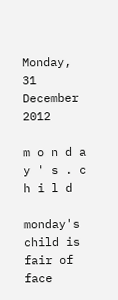Monday, 31 December 2012

m o n d a y ' s . c h i l d

monday's child is fair of face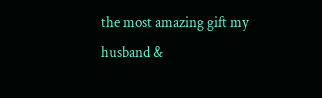the most amazing gift my husband &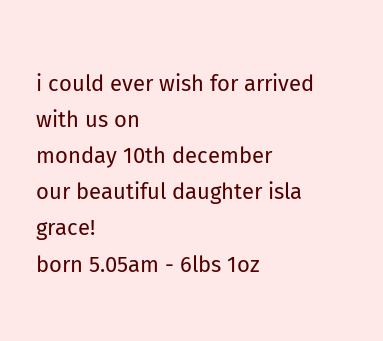i could ever wish for arrived with us on
monday 10th december
our beautiful daughter isla grace!
born 5.05am - 6lbs 1oz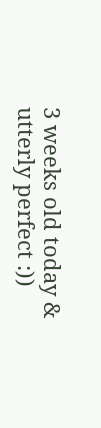3 weeks old today & utterly perfect :))